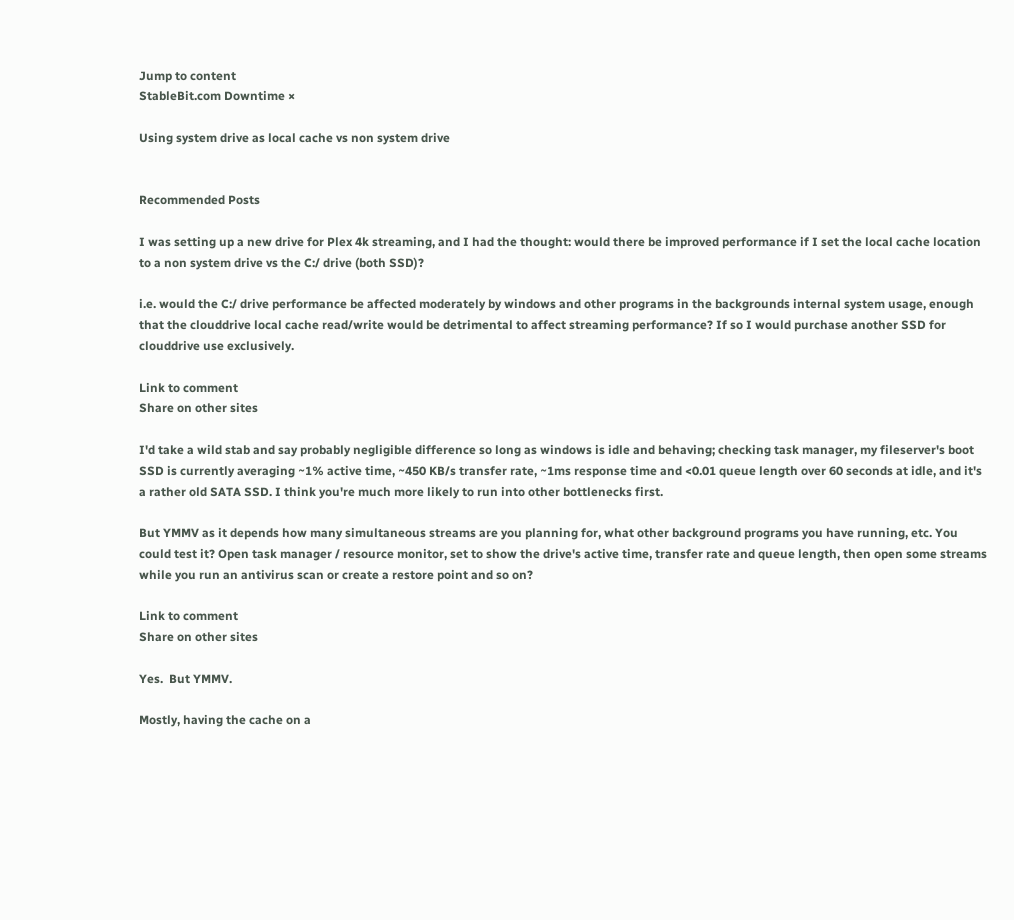Jump to content
StableBit.com Downtime ×

Using system drive as local cache vs non system drive


Recommended Posts

I was setting up a new drive for Plex 4k streaming, and I had the thought: would there be improved performance if I set the local cache location to a non system drive vs the C:/ drive (both SSD)?

i.e. would the C:/ drive performance be affected moderately by windows and other programs in the backgrounds internal system usage, enough that the clouddrive local cache read/write would be detrimental to affect streaming performance? If so I would purchase another SSD for clouddrive use exclusively.

Link to comment
Share on other sites

I'd take a wild stab and say probably negligible difference so long as windows is idle and behaving; checking task manager, my fileserver's boot SSD is currently averaging ~1% active time, ~450 KB/s transfer rate, ~1ms response time and <0.01 queue length over 60 seconds at idle, and it's a rather old SATA SSD. I think you're much more likely to run into other bottlenecks first.

But YMMV as it depends how many simultaneous streams are you planning for, what other background programs you have running, etc. You could test it? Open task manager / resource monitor, set to show the drive's active time, transfer rate and queue length, then open some streams while you run an antivirus scan or create a restore point and so on?

Link to comment
Share on other sites

Yes.  But YMMV.

Mostly, having the cache on a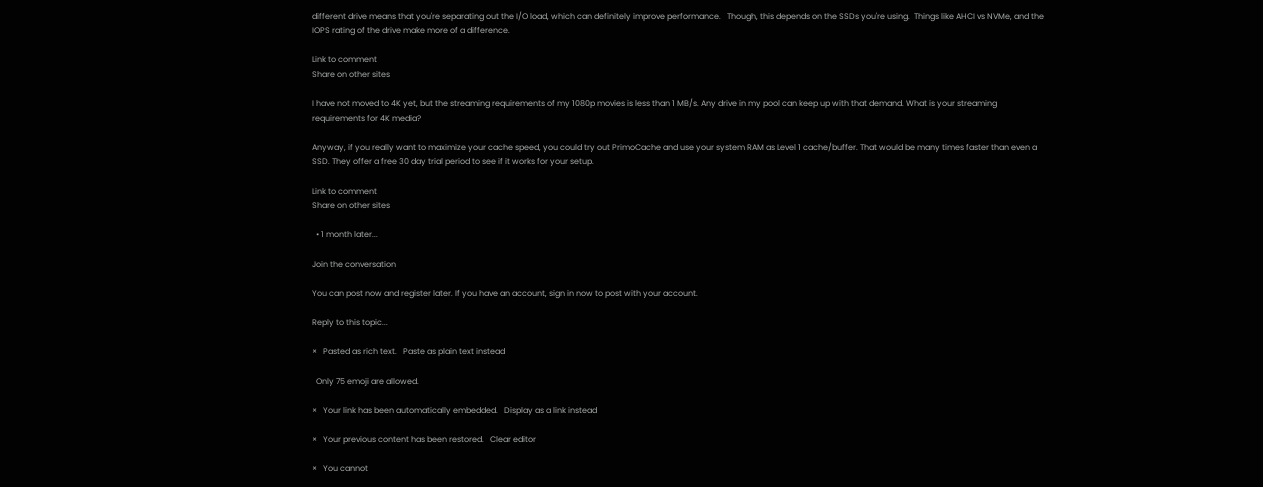different drive means that you're separating out the I/O load, which can definitely improve performance.   Though, this depends on the SSDs you're using.  Things like AHCI vs NVMe, and the IOPS rating of the drive make more of a difference.

Link to comment
Share on other sites

I have not moved to 4K yet, but the streaming requirements of my 1080p movies is less than 1 MB/s. Any drive in my pool can keep up with that demand. What is your streaming requirements for 4K media?

Anyway, if you really want to maximize your cache speed, you could try out PrimoCache and use your system RAM as Level 1 cache/buffer. That would be many times faster than even a SSD. They offer a free 30 day trial period to see if it works for your setup.

Link to comment
Share on other sites

  • 1 month later...

Join the conversation

You can post now and register later. If you have an account, sign in now to post with your account.

Reply to this topic...

×   Pasted as rich text.   Paste as plain text instead

  Only 75 emoji are allowed.

×   Your link has been automatically embedded.   Display as a link instead

×   Your previous content has been restored.   Clear editor

×   You cannot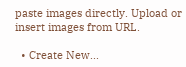paste images directly. Upload or insert images from URL.

  • Create New...